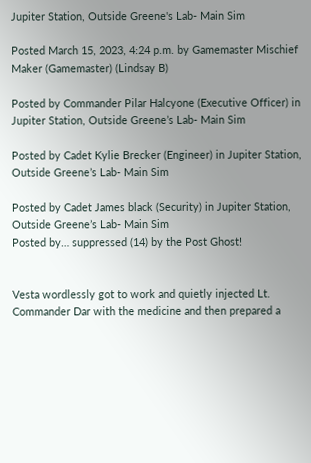Jupiter Station, Outside Greene's Lab- Main Sim

Posted March 15, 2023, 4:24 p.m. by Gamemaster Mischief Maker (Gamemaster) (Lindsay B)

Posted by Commander Pilar Halcyone (Executive Officer) in Jupiter Station, Outside Greene’s Lab- Main Sim

Posted by Cadet Kylie Brecker (Engineer) in Jupiter Station, Outside Greene’s Lab- Main Sim

Posted by Cadet James black (Security) in Jupiter Station, Outside Greene’s Lab- Main Sim
Posted by… suppressed (14) by the Post Ghost!


Vesta wordlessly got to work and quietly injected Lt. Commander Dar with the medicine and then prepared a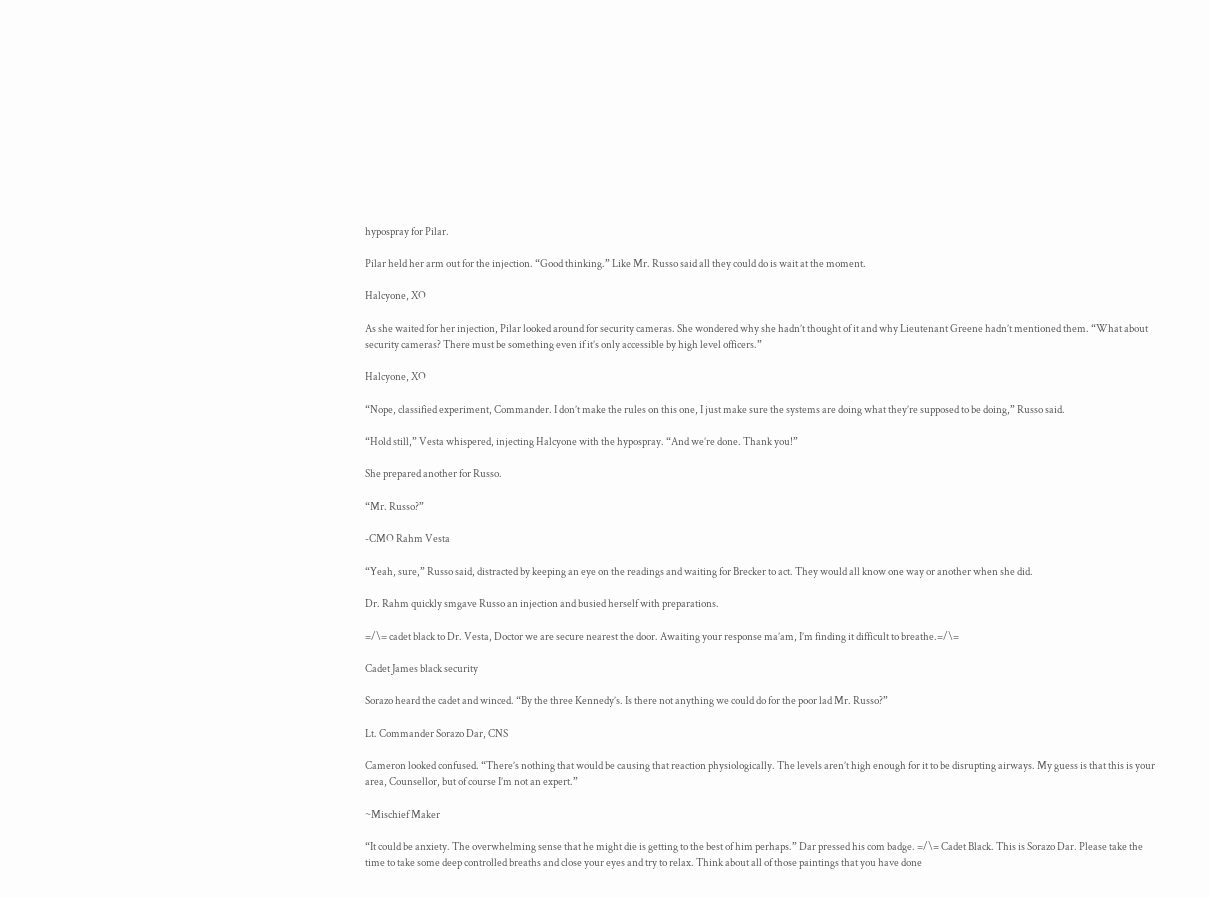hypospray for Pilar.

Pilar held her arm out for the injection. “Good thinking.” Like Mr. Russo said all they could do is wait at the moment.

Halcyone, XO

As she waited for her injection, Pilar looked around for security cameras. She wondered why she hadn’t thought of it and why Lieutenant Greene hadn’t mentioned them. “What about security cameras? There must be something even if it’s only accessible by high level officers.”

Halcyone, XO

“Nope, classified experiment, Commander. I don’t make the rules on this one, I just make sure the systems are doing what they’re supposed to be doing,” Russo said.

“Hold still,” Vesta whispered, injecting Halcyone with the hypospray. “And we’re done. Thank you!”

She prepared another for Russo.

“Mr. Russo?”

-CMO Rahm Vesta

“Yeah, sure,” Russo said, distracted by keeping an eye on the readings and waiting for Brecker to act. They would all know one way or another when she did.

Dr. Rahm quickly smgave Russo an injection and busied herself with preparations.

=/\= cadet black to Dr. Vesta, Doctor we are secure nearest the door. Awaiting your response ma’am, I’m finding it difficult to breathe.=/\=

Cadet James black security

Sorazo heard the cadet and winced. “By the three Kennedy’s. Is there not anything we could do for the poor lad Mr. Russo?”

Lt. Commander Sorazo Dar, CNS

Cameron looked confused. “There’s nothing that would be causing that reaction physiologically. The levels aren’t high enough for it to be disrupting airways. My guess is that this is your area, Counsellor, but of course I’m not an expert.”

~Mischief Maker

“It could be anxiety. The overwhelming sense that he might die is getting to the best of him perhaps.” Dar pressed his com badge. =/\= Cadet Black. This is Sorazo Dar. Please take the time to take some deep controlled breaths and close your eyes and try to relax. Think about all of those paintings that you have done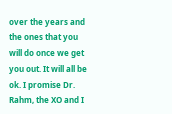over the years and the ones that you will do once we get you out. It will all be ok. I promise Dr. Rahm, the XO and I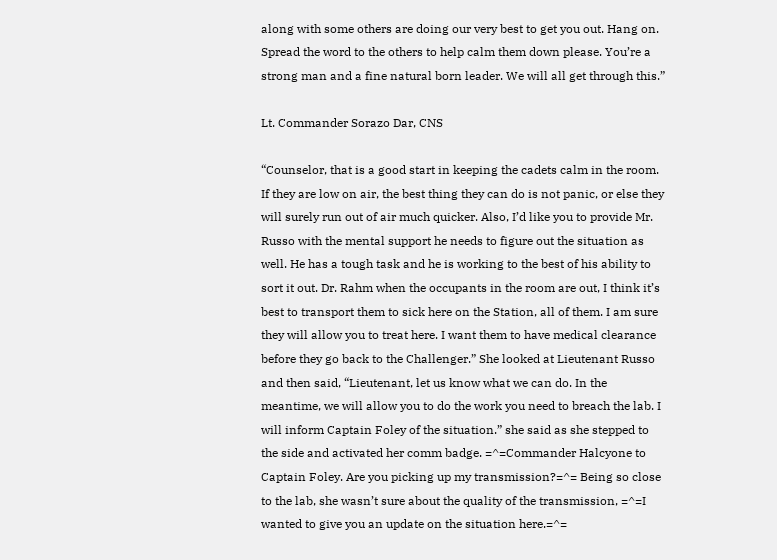along with some others are doing our very best to get you out. Hang on. Spread the word to the others to help calm them down please. You’re a strong man and a fine natural born leader. We will all get through this.”

Lt. Commander Sorazo Dar, CNS

“Counselor, that is a good start in keeping the cadets calm in the room. If they are low on air, the best thing they can do is not panic, or else they will surely run out of air much quicker. Also, I’d like you to provide Mr. Russo with the mental support he needs to figure out the situation as well. He has a tough task and he is working to the best of his ability to sort it out. Dr. Rahm when the occupants in the room are out, I think it’s best to transport them to sick here on the Station, all of them. I am sure they will allow you to treat here. I want them to have medical clearance before they go back to the Challenger.” She looked at Lieutenant Russo and then said, “Lieutenant, let us know what we can do. In the meantime, we will allow you to do the work you need to breach the lab. I will inform Captain Foley of the situation.” she said as she stepped to the side and activated her comm badge. =^=Commander Halcyone to Captain Foley. Are you picking up my transmission?=^= Being so close to the lab, she wasn’t sure about the quality of the transmission, =^=I wanted to give you an update on the situation here.=^=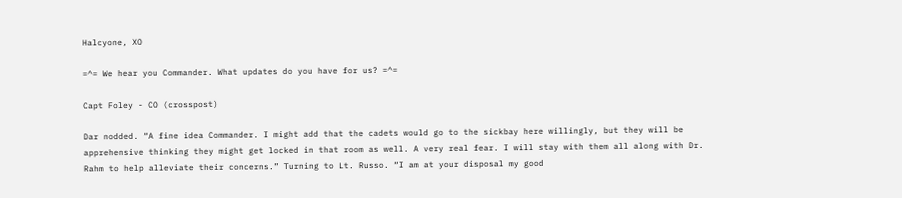Halcyone, XO

=^= We hear you Commander. What updates do you have for us? =^=

Capt Foley - CO (crosspost)

Dar nodded. “A fine idea Commander. I might add that the cadets would go to the sickbay here willingly, but they will be apprehensive thinking they might get locked in that room as well. A very real fear. I will stay with them all along with Dr. Rahm to help alleviate their concerns.” Turning to Lt. Russo. “I am at your disposal my good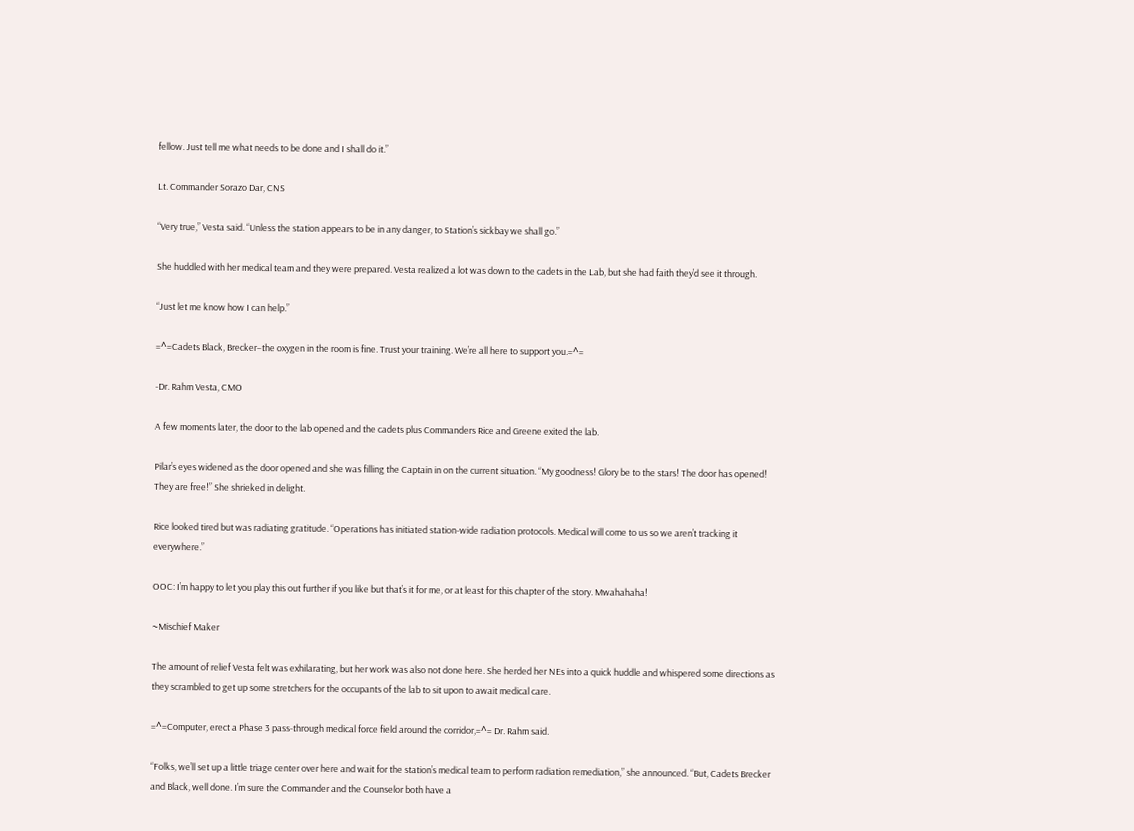fellow. Just tell me what needs to be done and I shall do it.”

Lt. Commander Sorazo Dar, CNS

“Very true,” Vesta said. “Unless the station appears to be in any danger, to Station’s sickbay we shall go.”

She huddled with her medical team and they were prepared. Vesta realized a lot was down to the cadets in the Lab, but she had faith they’d see it through.

“Just let me know how I can help.”

=^=Cadets Black, Brecker–the oxygen in the room is fine. Trust your training. We’re all here to support you.=^=

-Dr. Rahm Vesta, CMO

A few moments later, the door to the lab opened and the cadets plus Commanders Rice and Greene exited the lab.

Pilar’s eyes widened as the door opened and she was filling the Captain in on the current situation. “My goodness! Glory be to the stars! The door has opened! They are free!” She shrieked in delight.

Rice looked tired but was radiating gratitude. “Operations has initiated station-wide radiation protocols. Medical will come to us so we aren’t tracking it everywhere.”

OOC: I’m happy to let you play this out further if you like but that’s it for me, or at least for this chapter of the story. Mwahahaha!

~Mischief Maker

The amount of relief Vesta felt was exhilarating, but her work was also not done here. She herded her NEs into a quick huddle and whispered some directions as they scrambled to get up some stretchers for the occupants of the lab to sit upon to await medical care.

=^=Computer, erect a Phase 3 pass-through medical force field around the corridor,=^= Dr. Rahm said.

“Folks, we’ll set up a little triage center over here and wait for the station’s medical team to perform radiation remediation,” she announced. “But, Cadets Brecker and Black, well done. I’m sure the Commander and the Counselor both have a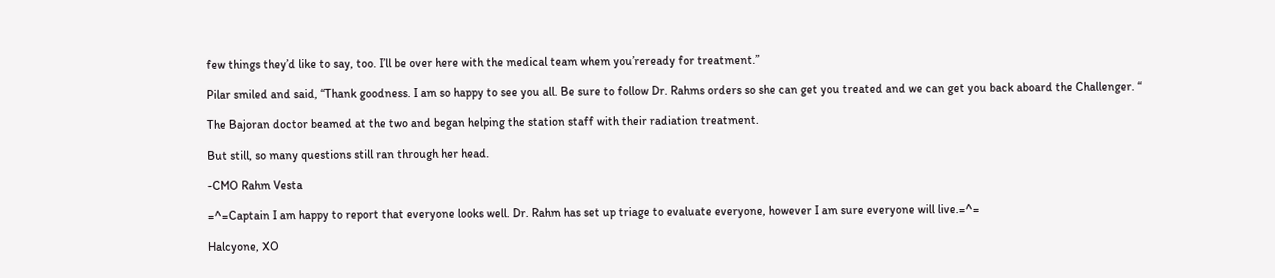few things they’d like to say, too. I’ll be over here with the medical team whem you’reready for treatment.”

Pilar smiled and said, “Thank goodness. I am so happy to see you all. Be sure to follow Dr. Rahms orders so she can get you treated and we can get you back aboard the Challenger. “

The Bajoran doctor beamed at the two and began helping the station staff with their radiation treatment.

But still, so many questions still ran through her head.

-CMO Rahm Vesta

=^=Captain I am happy to report that everyone looks well. Dr. Rahm has set up triage to evaluate everyone, however I am sure everyone will live.=^=

Halcyone, XO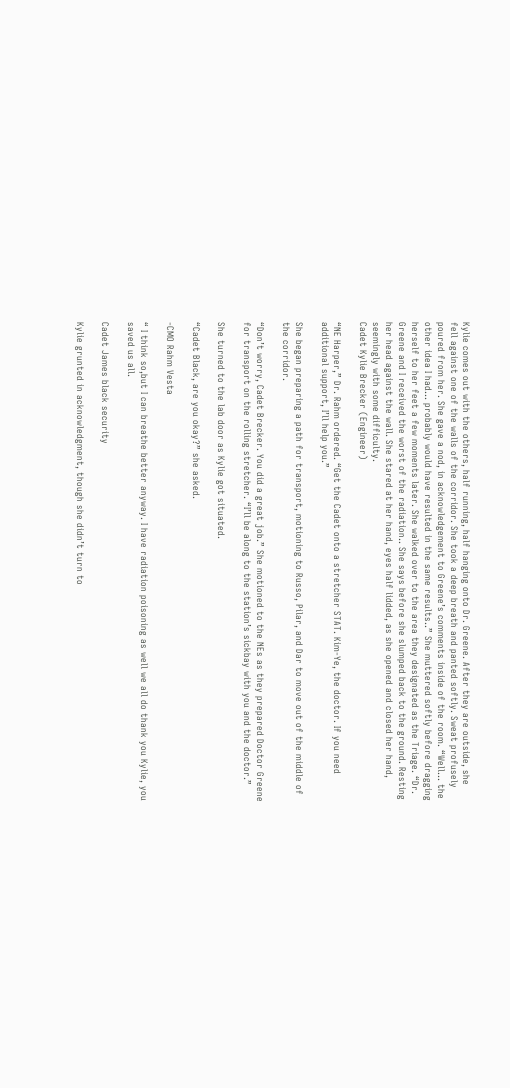Kylie comes out with the others, half running, half hanging onto Dr. Greene. After they are outside, she fell against one of the walls of the corridor. She took a deep breath and panted softly. Sweat profusely poured from her. She gave a nod, in acknowledgement to Greene’s comments inside of the room. “Well… the other idea I had… probably would have resulted in the same results..” She muttered softly before dragging herself to her feet a few moments later. She walked over to the area they designated as the Triage. “Dr. Greene and I received the worst of the radiation.. She says before she slumped back to the ground. Resting her head against the wall. She stared at her hand, eyes half lidded, as she opened and closed her hand, seemingly with some difficulty.
Cadet Kylie Brecker (Engineer)

“NE Harper,” Dr. Rahm ordered. “Get the Cadet onto a stretcher STAT. Kim-Ye, the doctor. If you need additional support, I’ll help you.”

She began preparing a path for transport, motioning to Russo, Pilar, and Dar to move out of the middle of the corridor.

“Don’t worry, Cadet Brecker. You did a great job.” She motioned to the NEs as they prepared Doctor Greene for transport on the rolling stretcher. “I’ll be along to the station’s sickbay with you and the doctor.”

She turned to the lab door as Kylie got situated.

“Cadet Black, are you okay?” she asked.

-CMO Rahm Vesta

“ I think so,but I can breathe better anyway. I have radiation poisoning as well we all do thank you Kylie, you saved us all.

Cadet James black security

Kylie grunted in acknowledgment, though she didn’t turn to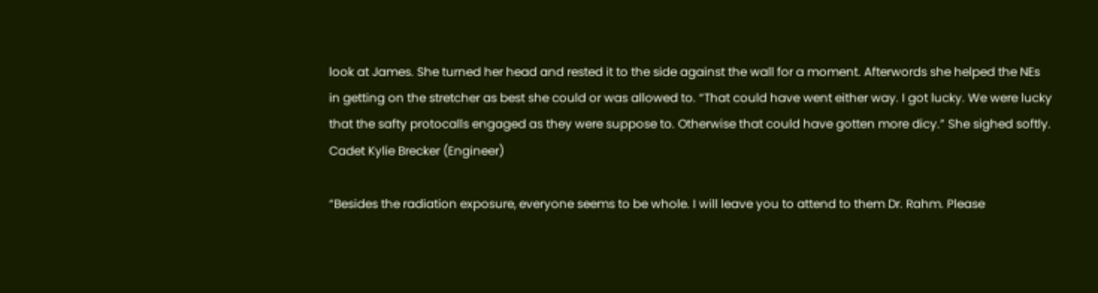look at James. She turned her head and rested it to the side against the wall for a moment. Afterwords she helped the NEs in getting on the stretcher as best she could or was allowed to. “That could have went either way. I got lucky. We were lucky that the safty protocalls engaged as they were suppose to. Otherwise that could have gotten more dicy.” She sighed softly.
Cadet Kylie Brecker (Engineer)

“Besides the radiation exposure, everyone seems to be whole. I will leave you to attend to them Dr. Rahm. Please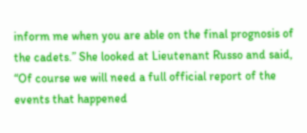inform me when you are able on the final prognosis of the cadets.” She looked at Lieutenant Russo and said, “Of course we will need a full official report of the events that happened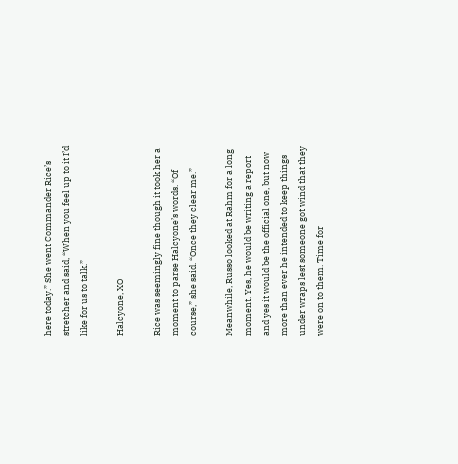here today.” She went Commander Rice’s stretcher and said, “When you feel up to it I’d like for us to talk.”

Halcyone, XO

Rice was seemingly fine though it took her a moment to parse Halcyone’s words. “Of course,” she said. “Once they clear me.”

Meanwhile, Russo looked at Rahm for a long moment. Yes, he would be writing a report and yes it would be the official one, but now more than ever he intended to keep things under wraps lest someone got wind that they were on to them. Time for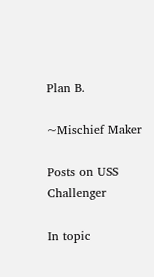Plan B.

~Mischief Maker

Posts on USS Challenger

In topic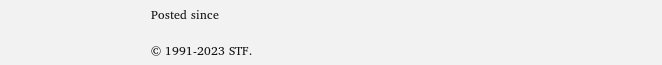Posted since

© 1991-2023 STF.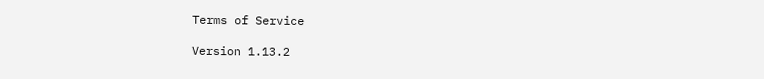Terms of Service

Version 1.13.2